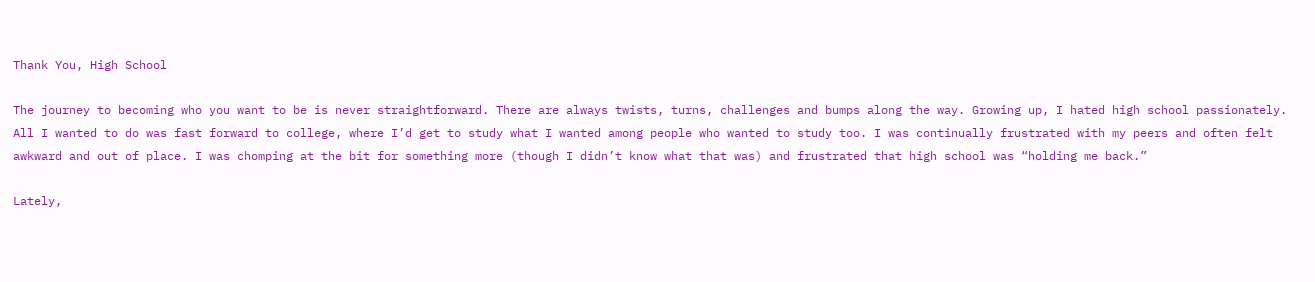Thank You, High School

The journey to becoming who you want to be is never straightforward. There are always twists, turns, challenges and bumps along the way. Growing up, I hated high school passionately. All I wanted to do was fast forward to college, where I’d get to study what I wanted among people who wanted to study too. I was continually frustrated with my peers and often felt awkward and out of place. I was chomping at the bit for something more (though I didn’t know what that was) and frustrated that high school was “holding me back.”

Lately,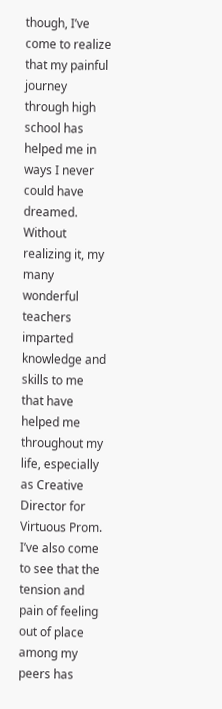though, I’ve come to realize that my painful journey through high school has helped me in ways I never could have dreamed.  Without realizing it, my many wonderful teachers imparted knowledge and skills to me that have helped me throughout my life, especially as Creative Director for Virtuous Prom. I’ve also come to see that the tension and pain of feeling out of place among my peers has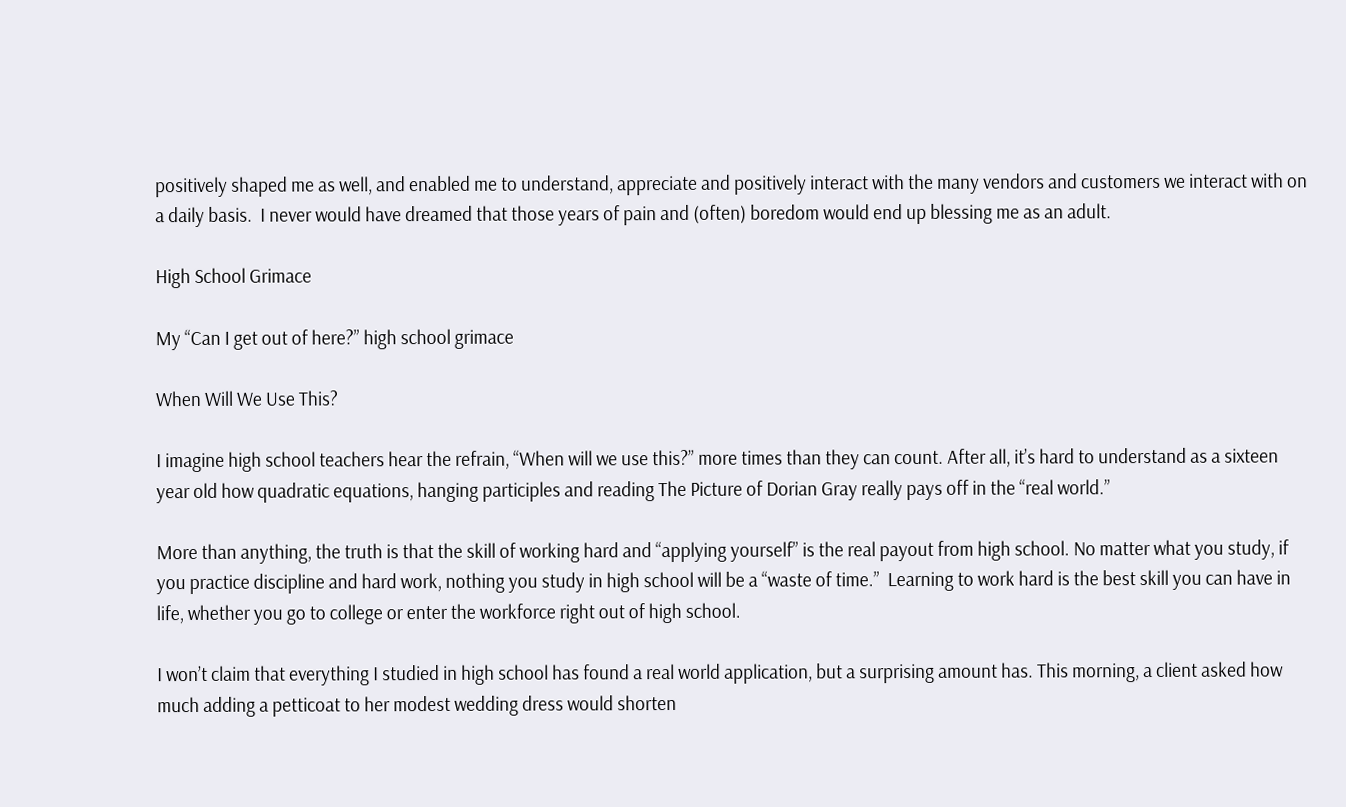positively shaped me as well, and enabled me to understand, appreciate and positively interact with the many vendors and customers we interact with on a daily basis.  I never would have dreamed that those years of pain and (often) boredom would end up blessing me as an adult.

High School Grimace

My “Can I get out of here?” high school grimace

When Will We Use This?

I imagine high school teachers hear the refrain, “When will we use this?” more times than they can count. After all, it’s hard to understand as a sixteen year old how quadratic equations, hanging participles and reading The Picture of Dorian Gray really pays off in the “real world.”

More than anything, the truth is that the skill of working hard and “applying yourself” is the real payout from high school. No matter what you study, if you practice discipline and hard work, nothing you study in high school will be a “waste of time.”  Learning to work hard is the best skill you can have in life, whether you go to college or enter the workforce right out of high school.

I won’t claim that everything I studied in high school has found a real world application, but a surprising amount has. This morning, a client asked how much adding a petticoat to her modest wedding dress would shorten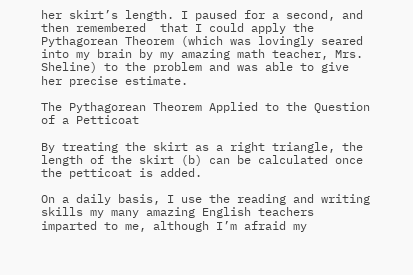her skirt’s length. I paused for a second, and then remembered  that I could apply the Pythagorean Theorem (which was lovingly seared into my brain by my amazing math teacher, Mrs. Sheline) to the problem and was able to give her precise estimate.

The Pythagorean Theorem Applied to the Question of a Petticoat

By treating the skirt as a right triangle, the length of the skirt (b) can be calculated once the petticoat is added.

On a daily basis, I use the reading and writing skills my many amazing English teachers imparted to me, although I’m afraid my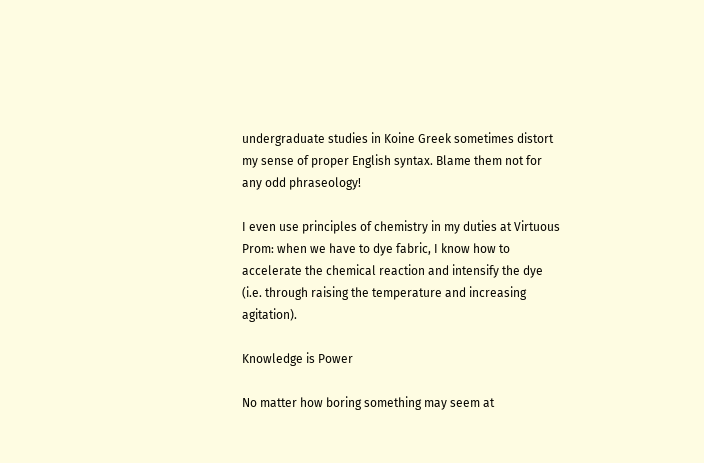undergraduate studies in Koine Greek sometimes distort my sense of proper English syntax. Blame them not for any odd phraseology!

I even use principles of chemistry in my duties at Virtuous Prom: when we have to dye fabric, I know how to accelerate the chemical reaction and intensify the dye (i.e. through raising the temperature and increasing agitation).

Knowledge is Power

No matter how boring something may seem at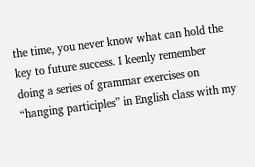the time, you never know what can hold the key to future success. I keenly remember doing a series of grammar exercises on “hanging participles” in English class with my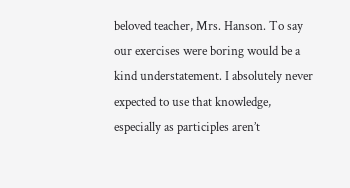beloved teacher, Mrs. Hanson. To say our exercises were boring would be a kind understatement. I absolutely never expected to use that knowledge, especially as participles aren’t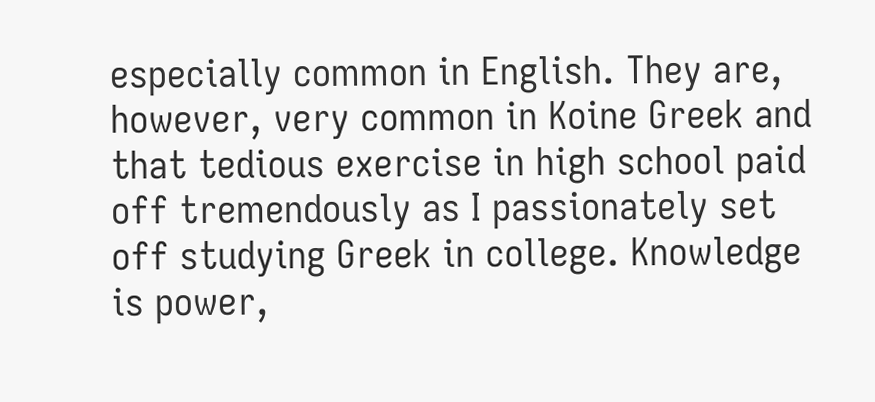especially common in English. They are, however, very common in Koine Greek and that tedious exercise in high school paid off tremendously as I passionately set off studying Greek in college. Knowledge is power,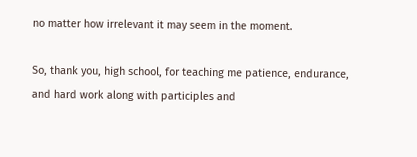no matter how irrelevant it may seem in the moment.

So, thank you, high school, for teaching me patience, endurance, and hard work along with participles and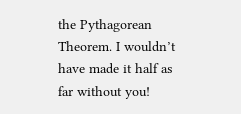the Pythagorean Theorem. I wouldn’t have made it half as far without you!